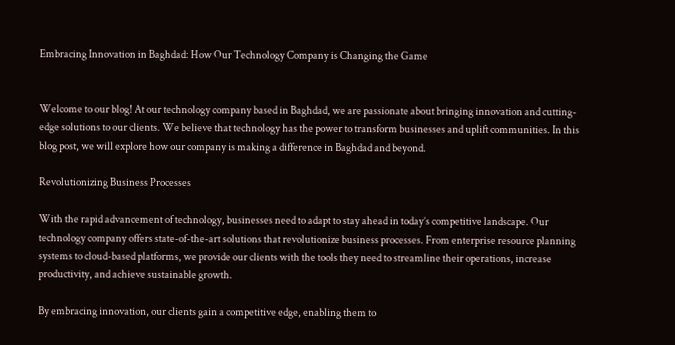Embracing Innovation in Baghdad: How Our Technology Company is Changing the Game


Welcome to our blog! At our technology company based in Baghdad, we are passionate about bringing innovation and cutting-edge solutions to our clients. We believe that technology has the power to transform businesses and uplift communities. In this blog post, we will explore how our company is making a difference in Baghdad and beyond.

Revolutionizing Business Processes

With the rapid advancement of technology, businesses need to adapt to stay ahead in today’s competitive landscape. Our technology company offers state-of-the-art solutions that revolutionize business processes. From enterprise resource planning systems to cloud-based platforms, we provide our clients with the tools they need to streamline their operations, increase productivity, and achieve sustainable growth.

By embracing innovation, our clients gain a competitive edge, enabling them to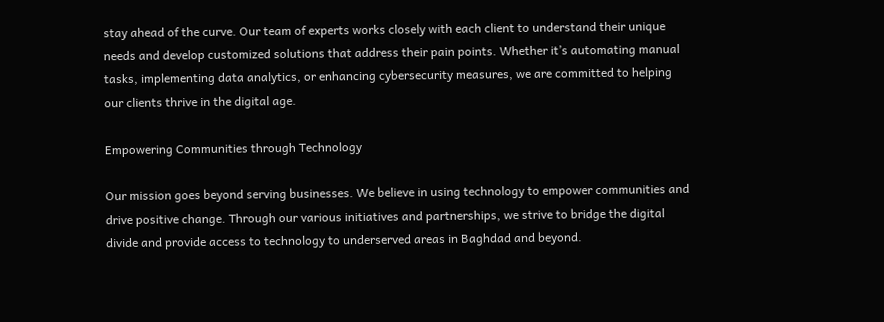stay ahead of the curve. Our team of experts works closely with each client to understand their unique needs and develop customized solutions that address their pain points. Whether it’s automating manual tasks, implementing data analytics, or enhancing cybersecurity measures, we are committed to helping our clients thrive in the digital age.

Empowering Communities through Technology

Our mission goes beyond serving businesses. We believe in using technology to empower communities and drive positive change. Through our various initiatives and partnerships, we strive to bridge the digital divide and provide access to technology to underserved areas in Baghdad and beyond.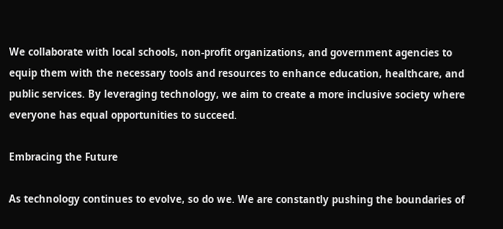We collaborate with local schools, non-profit organizations, and government agencies to equip them with the necessary tools and resources to enhance education, healthcare, and public services. By leveraging technology, we aim to create a more inclusive society where everyone has equal opportunities to succeed.

Embracing the Future

As technology continues to evolve, so do we. We are constantly pushing the boundaries of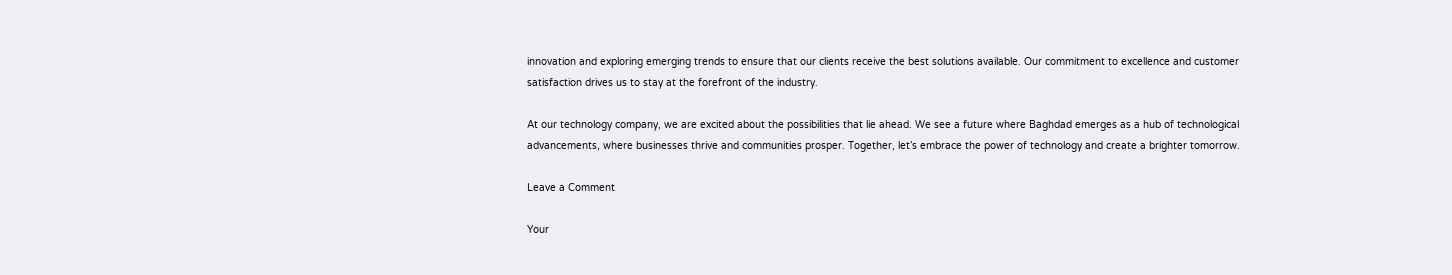innovation and exploring emerging trends to ensure that our clients receive the best solutions available. Our commitment to excellence and customer satisfaction drives us to stay at the forefront of the industry.

At our technology company, we are excited about the possibilities that lie ahead. We see a future where Baghdad emerges as a hub of technological advancements, where businesses thrive and communities prosper. Together, let’s embrace the power of technology and create a brighter tomorrow.

Leave a Comment

Your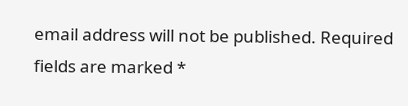email address will not be published. Required fields are marked *